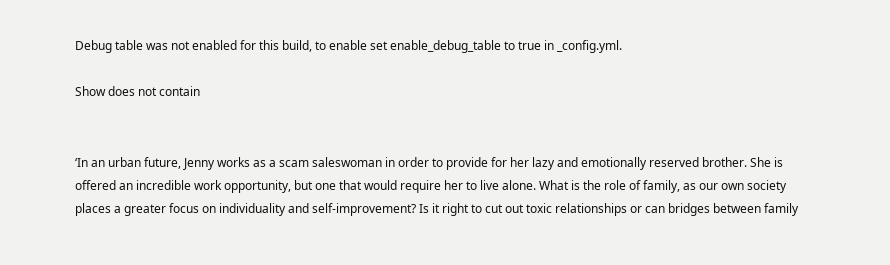Debug table was not enabled for this build, to enable set enable_debug_table to true in _config.yml.

Show does not contain


‘In an urban future, Jenny works as a scam saleswoman in order to provide for her lazy and emotionally reserved brother. She is offered an incredible work opportunity, but one that would require her to live alone. What is the role of family, as our own society places a greater focus on individuality and self-improvement? Is it right to cut out toxic relationships or can bridges between family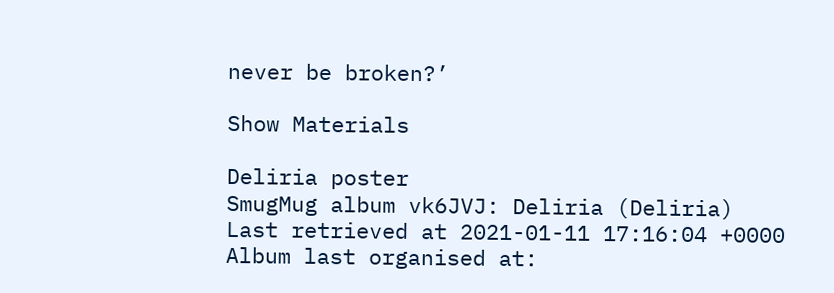never be broken?’

Show Materials

Deliria poster
SmugMug album vk6JVJ: Deliria (Deliria)
Last retrieved at 2021-01-11 17:16:04 +0000
Album last organised at: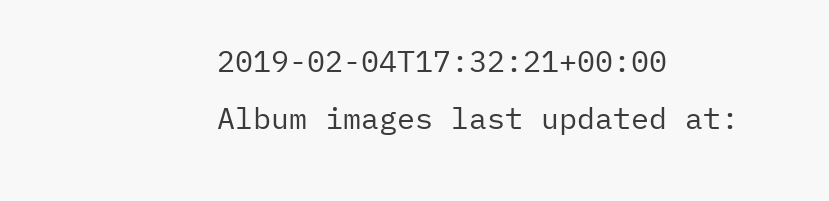2019-02-04T17:32:21+00:00
Album images last updated at: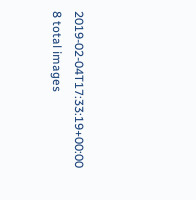2019-02-04T17:33:19+00:00
8 total images